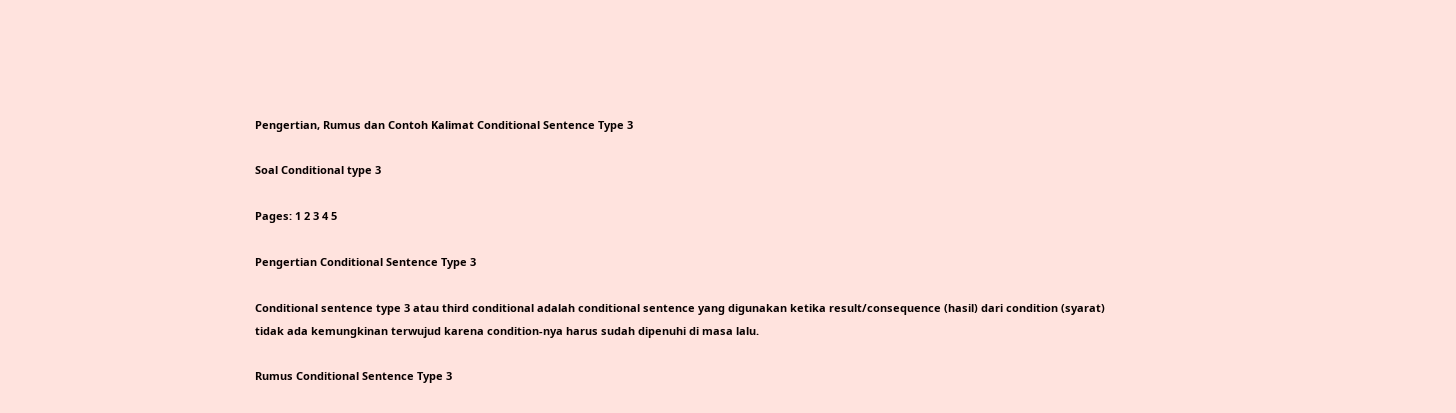Pengertian, Rumus dan Contoh Kalimat Conditional Sentence Type 3

Soal Conditional type 3

Pages: 1 2 3 4 5

Pengertian Conditional Sentence Type 3

Conditional sentence type 3 atau third conditional adalah conditional sentence yang digunakan ketika result/consequence (hasil) dari condition (syarat) tidak ada kemungkinan terwujud karena condition-nya harus sudah dipenuhi di masa lalu.

Rumus Conditional Sentence Type 3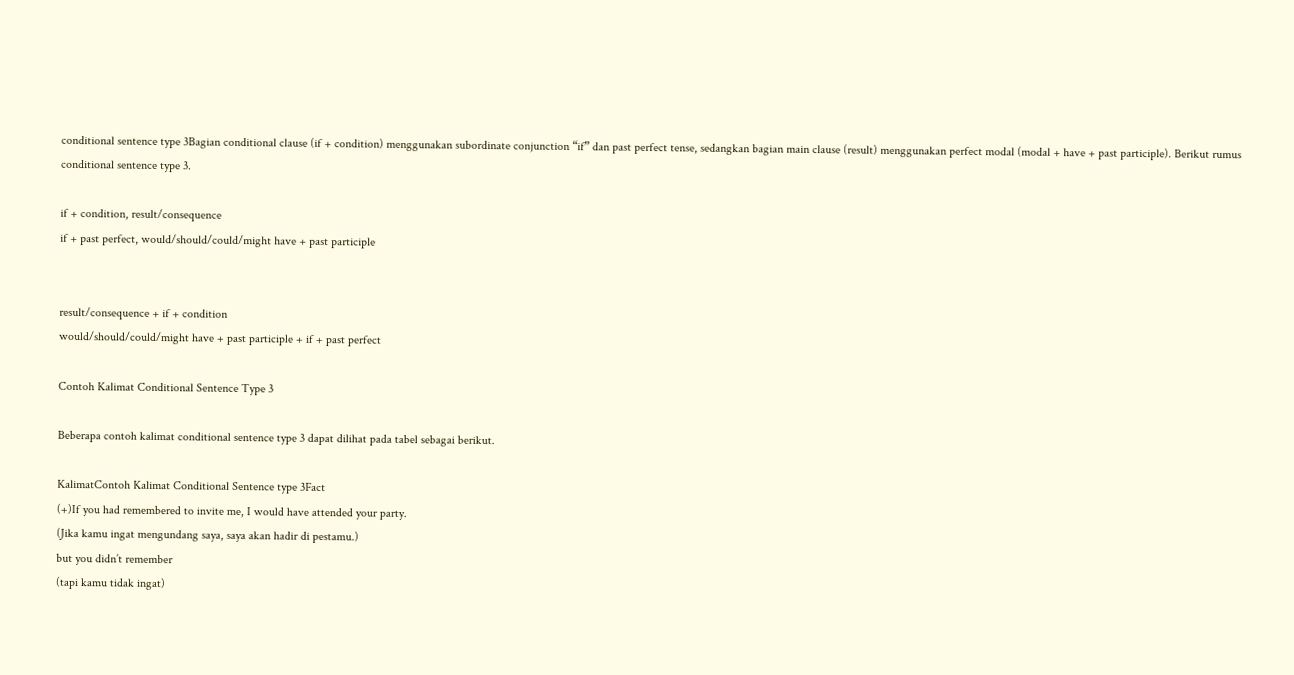conditional sentence type 3Bagian conditional clause (if + condition) menggunakan subordinate conjunction “if” dan past perfect tense, sedangkan bagian main clause (result) menggunakan perfect modal (modal + have + past participle). Berikut rumus conditional sentence type 3.

if + condition, result/consequence
if + past perfect, would/should/could/might have + past participle


result/consequence + if + condition
would/should/could/might have + past participle + if + past perfect

Contoh Kalimat Conditional Sentence Type 3

Beberapa contoh kalimat conditional sentence type 3 dapat dilihat pada tabel sebagai berikut.

KalimatContoh Kalimat Conditional Sentence type 3Fact
(+)If you had remembered to invite me, I would have attended your party.
(Jika kamu ingat mengundang saya, saya akan hadir di pestamu.)
but you didn’t remember
(tapi kamu tidak ingat)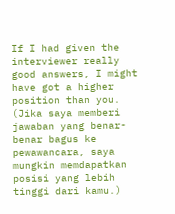If I had given the interviewer really good answers, I might have got a higher position than you.
(Jika saya memberi jawaban yang benar-benar bagus ke pewawancara, saya mungkin memdapatkan posisi yang lebih tinggi dari kamu.)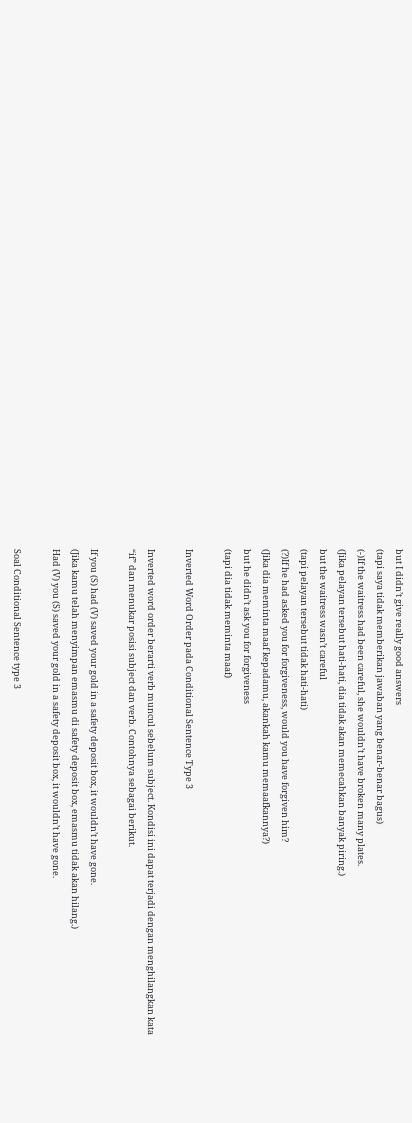but I didn’t give really good answers
(tapi saya tidak memberikan jawaban yang benar-benar bagus)
(-)If the waitress had been careful, she wouldn’t have broken many plates.
(Jika pelayan tersebut hati-hati, dia tidak akan memecahkan banyak piring.)
but the waitress wasn’t careful
(tapi pelayan tersebut tidak hati-hati)
(?)If he had asked you for forgiveness, would you have forgiven him?
(Jika dia meminta maaf kepadamu, akankah kamu memaafkannya?)
but he didn’t ask you for forgiveness
(tapi dia tidak meminta maaf)

Inverted Word Order pada Conditional Sentence Type 3

Inverted word order berarti verb muncul sebelum subject. Kondisi ini dapat terjadi dengan menghilangkan kata “if” dan menukar posisi subject dan verb. Contohnya sebagai berikut.

If you (S) had (V) saved your gold in a safety deposit box, it wouldn’t have gone.
(Jika kamu telah menyimpan emasmu di safety deposit box, emasmu tidak akan hilang.)
Had (V) you (S) saved your gold in a safety deposit box, it wouldn’t have gone.

Soal Conditional Sentence type 3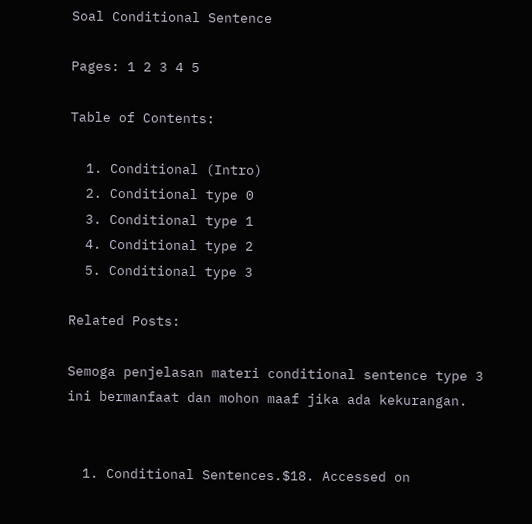Soal Conditional Sentence

Pages: 1 2 3 4 5

Table of Contents:

  1. Conditional (Intro)
  2. Conditional type 0
  3. Conditional type 1
  4. Conditional type 2
  5. Conditional type 3

Related Posts:

Semoga penjelasan materi conditional sentence type 3 ini bermanfaat dan mohon maaf jika ada kekurangan.


  1. Conditional Sentences.$18. Accessed on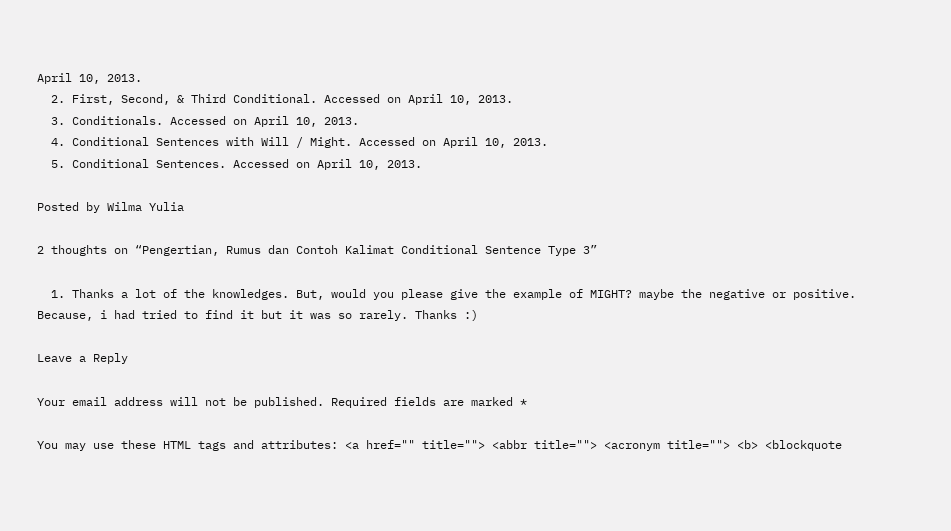April 10, 2013.
  2. First, Second, & Third Conditional. Accessed on April 10, 2013.
  3. Conditionals. Accessed on April 10, 2013.
  4. Conditional Sentences with Will / Might. Accessed on April 10, 2013.
  5. Conditional Sentences. Accessed on April 10, 2013.

Posted by Wilma Yulia

2 thoughts on “Pengertian, Rumus dan Contoh Kalimat Conditional Sentence Type 3”

  1. Thanks a lot of the knowledges. But, would you please give the example of MIGHT? maybe the negative or positive. Because, i had tried to find it but it was so rarely. Thanks :)

Leave a Reply

Your email address will not be published. Required fields are marked *

You may use these HTML tags and attributes: <a href="" title=""> <abbr title=""> <acronym title=""> <b> <blockquote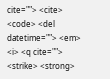cite=""> <cite> <code> <del datetime=""> <em> <i> <q cite=""> <strike> <strong>